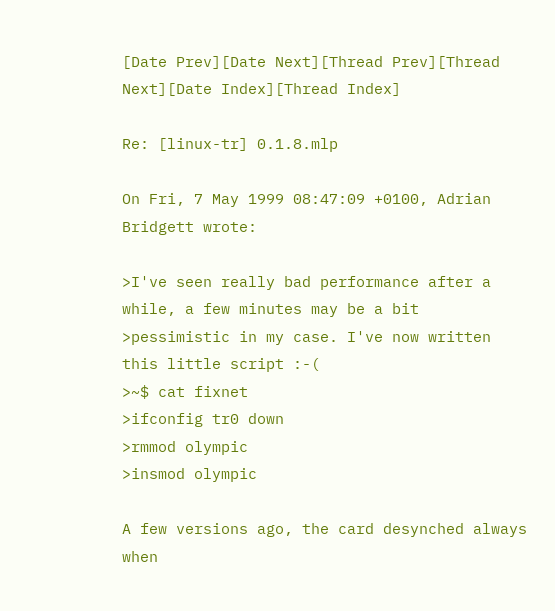[Date Prev][Date Next][Thread Prev][Thread Next][Date Index][Thread Index]

Re: [linux-tr] 0.1.8.mlp

On Fri, 7 May 1999 08:47:09 +0100, Adrian Bridgett wrote:

>I've seen really bad performance after a while, a few minutes may be a bit
>pessimistic in my case. I've now written this little script :-(
>~$ cat fixnet
>ifconfig tr0 down
>rmmod olympic
>insmod olympic

A few versions ago, the card desynched always when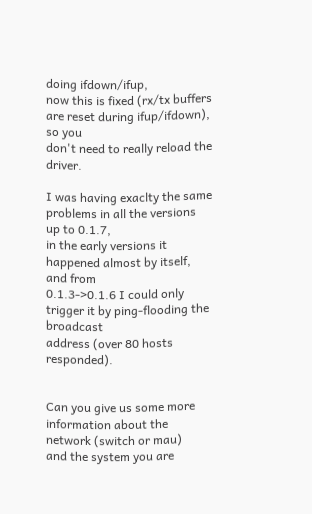doing ifdown/ifup,
now this is fixed (rx/tx buffers are reset during ifup/ifdown), so you
don't need to really reload the driver.

I was having exaclty the same problems in all the versions up to 0.1.7,
in the early versions it happened almost by itself, and from
0.1.3->0.1.6 I could only trigger it by ping-flooding the broadcast
address (over 80 hosts responded).


Can you give us some more information about the network (switch or mau)
and the system you are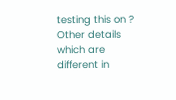testing this on ? Other details which are
different in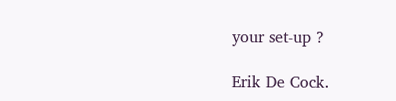your set-up ?

Erik De Cock.